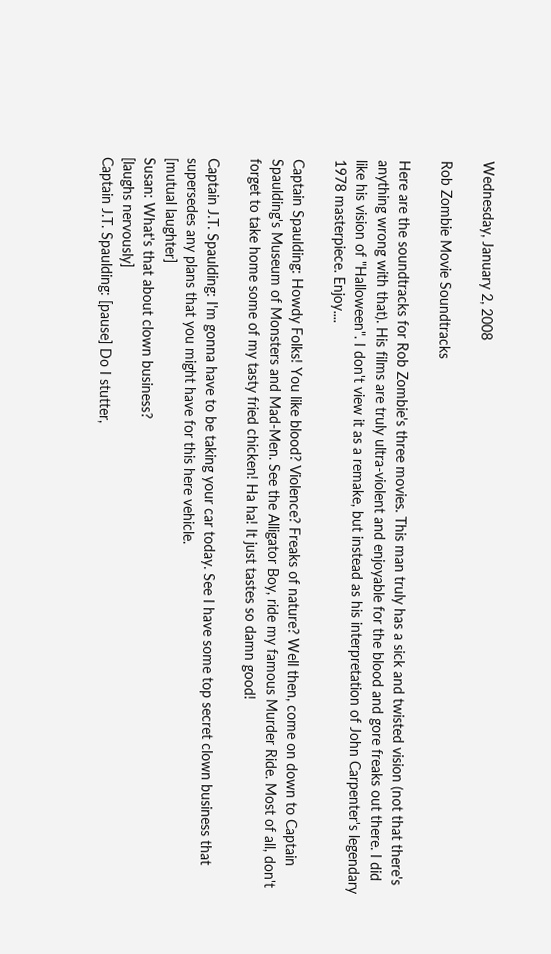Wednesday, January 2, 2008

Rob Zombie Movie Soundtracks

Here are the soundtracks for Rob Zombie's three movies. This man truly has a sick and twisted vision (not that there's anything wrong with that). His films are truly ultra-violent and enjoyable for the blood and gore freaks out there. I did like his vision of "Halloween". I don't view it as a remake, but instead as his interpretation of John Carpenter's legendary 1978 masterpiece. Enjoy....

Captain Spaulding: Howdy Folks! You like blood? Violence? Freaks of nature? Well then, come on down to Captain Spaulding's Museum of Monsters and Mad-Men. See the Alligator Boy, ride my famous Murder Ride. Most of all, don't forget to take home some of my tasty fried chicken! Ha ha! It just tastes so damn good!

Captain J.T. Spaulding: I'm gonna have to be taking your car today. See I have some top secret clown business that supersedes any plans that you might have for this here vehicle.
[mutual laughter]
Susan: What's that about clown business?
[laughs nervously]
Captain J.T. Spaulding: [pause] Do I stutter,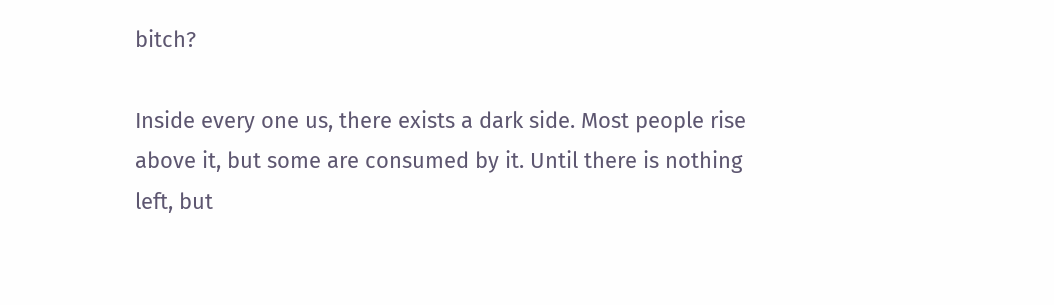bitch?

Inside every one us, there exists a dark side. Most people rise above it, but some are consumed by it. Until there is nothing left, but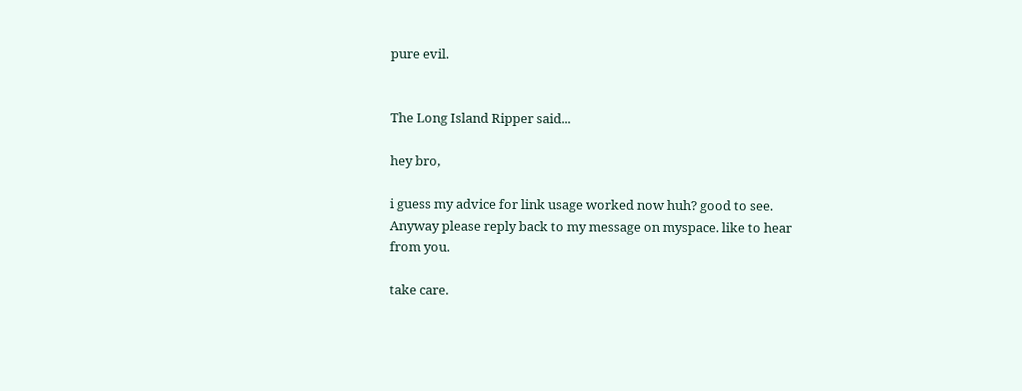pure evil.


The Long Island Ripper said...

hey bro,

i guess my advice for link usage worked now huh? good to see. Anyway please reply back to my message on myspace. like to hear from you.

take care.